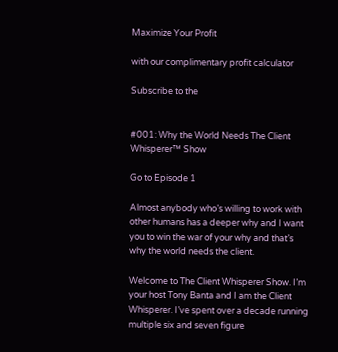Maximize Your Profit

with our complimentary profit calculator

Subscribe to the


#001: Why the World Needs The Client Whisperer™ Show

Go to Episode 1

Almost anybody who’s willing to work with other humans has a deeper why and I want you to win the war of your why and that’s why the world needs the client.

Welcome to The Client Whisperer Show. I’m your host Tony Banta and I am the Client Whisperer. I’ve spent over a decade running multiple six and seven figure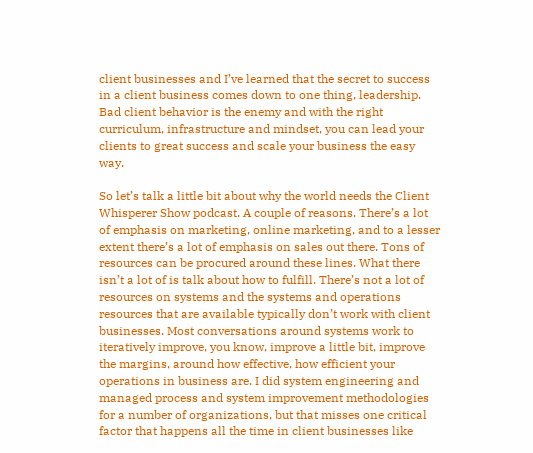client businesses and I’ve learned that the secret to success in a client business comes down to one thing, leadership. Bad client behavior is the enemy and with the right curriculum, infrastructure and mindset, you can lead your clients to great success and scale your business the easy way.

So let’s talk a little bit about why the world needs the Client Whisperer Show podcast. A couple of reasons. There’s a lot of emphasis on marketing, online marketing, and to a lesser extent there’s a lot of emphasis on sales out there. Tons of resources can be procured around these lines. What there isn’t a lot of is talk about how to fulfill. There’s not a lot of resources on systems and the systems and operations resources that are available typically don’t work with client businesses. Most conversations around systems work to iteratively improve, you know, improve a little bit, improve the margins, around how effective, how efficient your operations in business are. I did system engineering and managed process and system improvement methodologies for a number of organizations, but that misses one critical factor that happens all the time in client businesses like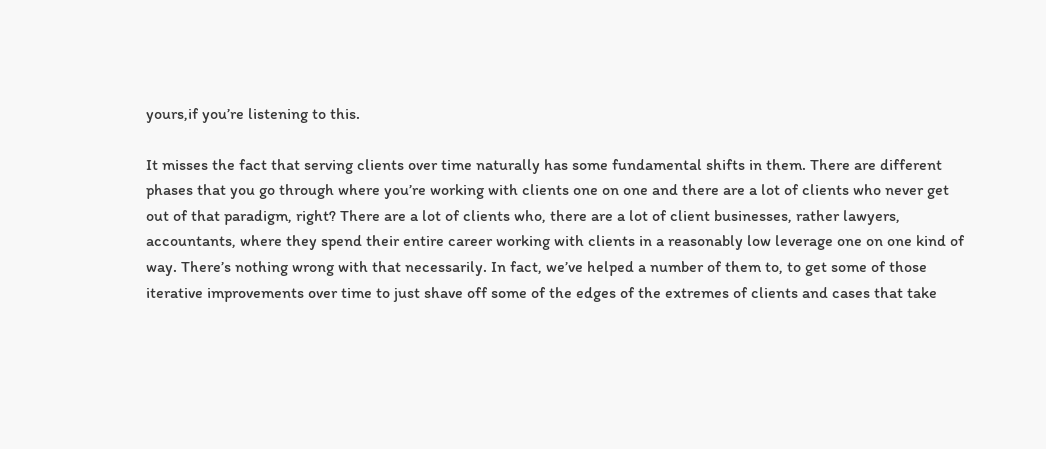yours,if you’re listening to this.

It misses the fact that serving clients over time naturally has some fundamental shifts in them. There are different phases that you go through where you’re working with clients one on one and there are a lot of clients who never get out of that paradigm, right? There are a lot of clients who, there are a lot of client businesses, rather lawyers, accountants, where they spend their entire career working with clients in a reasonably low leverage one on one kind of way. There’s nothing wrong with that necessarily. In fact, we’ve helped a number of them to, to get some of those iterative improvements over time to just shave off some of the edges of the extremes of clients and cases that take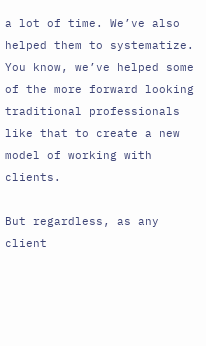a lot of time. We’ve also helped them to systematize. You know, we’ve helped some of the more forward looking traditional professionals like that to create a new model of working with clients.

But regardless, as any client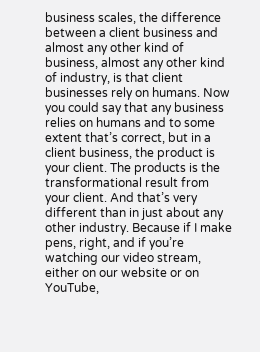business scales, the difference between a client business and almost any other kind of business, almost any other kind of industry, is that client businesses rely on humans. Now you could say that any business relies on humans and to some extent that’s correct, but in a client business, the product is your client. The products is the transformational result from your client. And that’s very different than in just about any other industry. Because if I make pens, right, and if you’re watching our video stream, either on our website or on YouTube,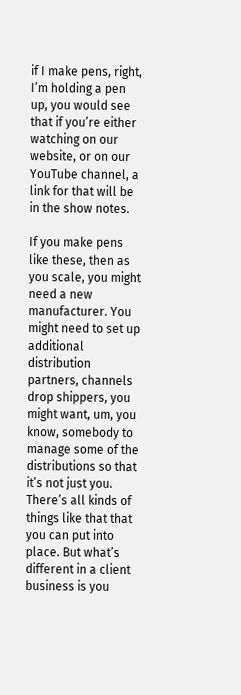if I make pens, right, I’m holding a pen up, you would see that if you’re either watching on our website, or on our YouTube channel, a link for that will be in the show notes.

If you make pens like these, then as you scale, you might need a new manufacturer. You might need to set up additional distribution partners, channels drop shippers, you might want, um, you know, somebody to manage some of the distributions so that it’s not just you. There’s all kinds of things like that that you can put into place. But what’s different in a client business is you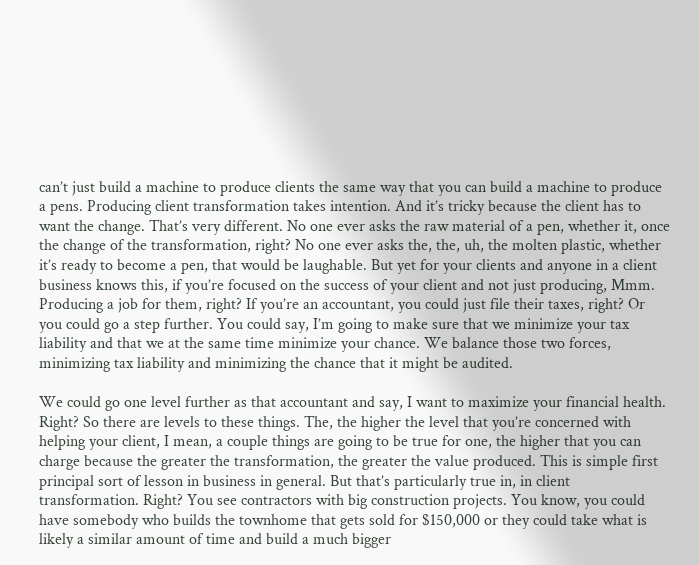can’t just build a machine to produce clients the same way that you can build a machine to produce a pens. Producing client transformation takes intention. And it’s tricky because the client has to want the change. That’s very different. No one ever asks the raw material of a pen, whether it, once the change of the transformation, right? No one ever asks the, the, uh, the molten plastic, whether it’s ready to become a pen, that would be laughable. But yet for your clients and anyone in a client business knows this, if you’re focused on the success of your client and not just producing, Mmm. Producing a job for them, right? If you’re an accountant, you could just file their taxes, right? Or you could go a step further. You could say, I’m going to make sure that we minimize your tax liability and that we at the same time minimize your chance. We balance those two forces, minimizing tax liability and minimizing the chance that it might be audited.

We could go one level further as that accountant and say, I want to maximize your financial health. Right? So there are levels to these things. The, the higher the level that you’re concerned with helping your client, I mean, a couple things are going to be true for one, the higher that you can charge because the greater the transformation, the greater the value produced. This is simple first principal sort of lesson in business in general. But that’s particularly true in, in client transformation. Right? You see contractors with big construction projects. You know, you could have somebody who builds the townhome that gets sold for $150,000 or they could take what is likely a similar amount of time and build a much bigger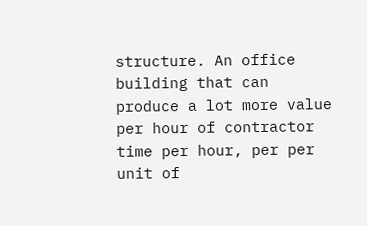structure. An office building that can produce a lot more value per hour of contractor time per hour, per per unit of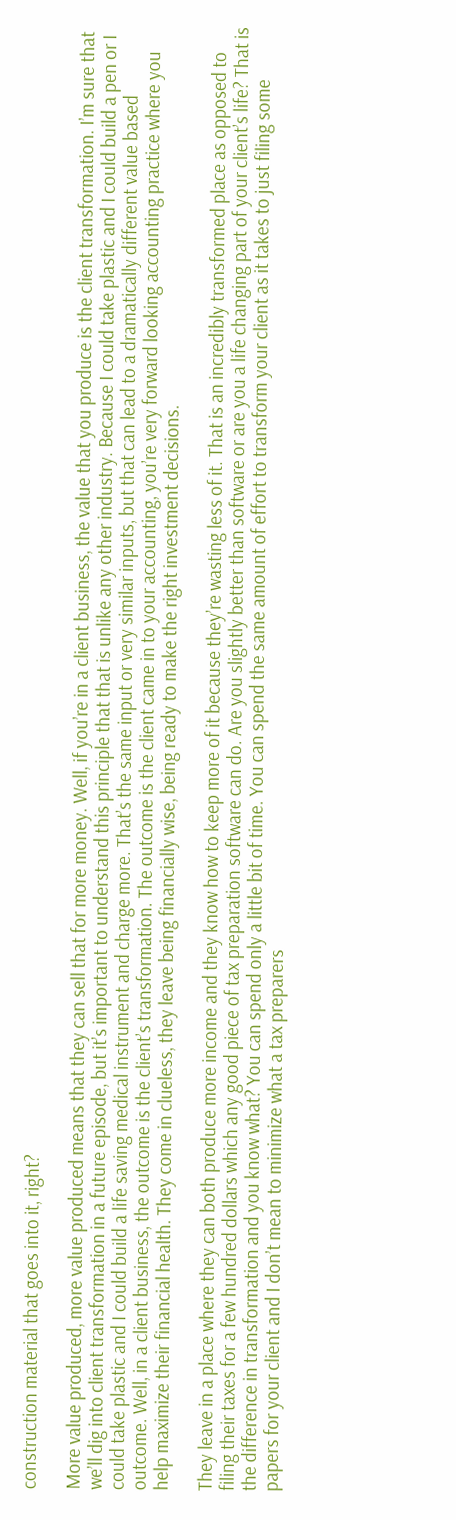construction material that goes into it, right?

More value produced, more value produced means that they can sell that for more money. Well, if you’re in a client business, the value that you produce is the client transformation. I’m sure that we’ll dig into client transformation in a future episode, but it’s important to understand this principle that that is unlike any other industry. Because I could take plastic and I could build a pen or I could take plastic and I could build a life saving medical instrument and charge more. That’s the same input or very similar inputs, but that can lead to a dramatically different value based outcome. Well, in a client business, the outcome is the client’s transformation. The outcome is the client came in to your accounting, you’re very forward looking accounting practice where you help maximize their financial health. They come in clueless, they leave being financially wise, being ready to make the right investment decisions.

They leave in a place where they can both produce more income and they know how to keep more of it because they’re wasting less of it. That is an incredibly transformed place as opposed to filing their taxes for a few hundred dollars which any good piece of tax preparation software can do. Are you slightly better than software or are you a life changing part of your client’s life? That is the difference in transformation and you know what? You can spend only a little bit of time. You can spend the same amount of effort to transform your client as it takes to just filing some papers for your client and I don’t mean to minimize what a tax preparers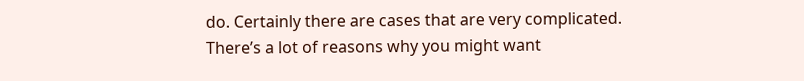do. Certainly there are cases that are very complicated. There’s a lot of reasons why you might want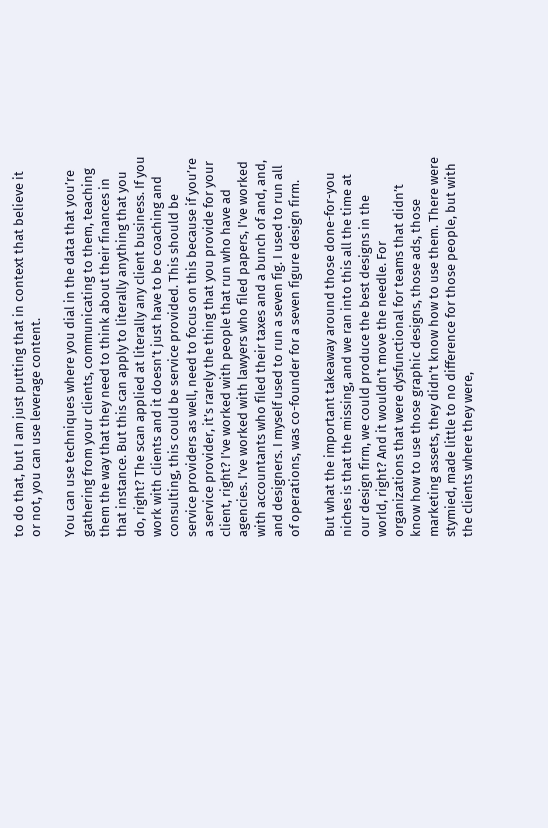to do that, but I am just putting that in context that believe it or not, you can use leverage content.

You can use techniques where you dial in the data that you’re gathering from your clients, communicating to them, teaching them the way that they need to think about their finances in that instance. But this can apply to literally anything that you do, right? The scan applied at literally any client business. If you work with clients and it doesn’t just have to be coaching and consulting, this could be service provided. This should be service providers as well, need to focus on this because if you’re a service provider, it’s rarely the thing that you provide for your client, right? I’ve worked with people that run who have ad agencies. I’ve worked with lawyers who filed papers, I’ve worked with accountants who filed their taxes and a bunch of and, and, and designers. I myself used to run a seven fig. I used to run all of operations, was co-founder for a seven figure design firm.

But what the important takeaway around those done-for-you niches is that the missing, and we ran into this all the time at our design firm, we could produce the best designs in the world, right? And it wouldn’t move the needle. For organizations that were dysfunctional for teams that didn’t know how to use those graphic designs, those ads, those marketing assets, they didn’t know how to use them. There were stymied, made little to no difference for those people, but with the clients where they were,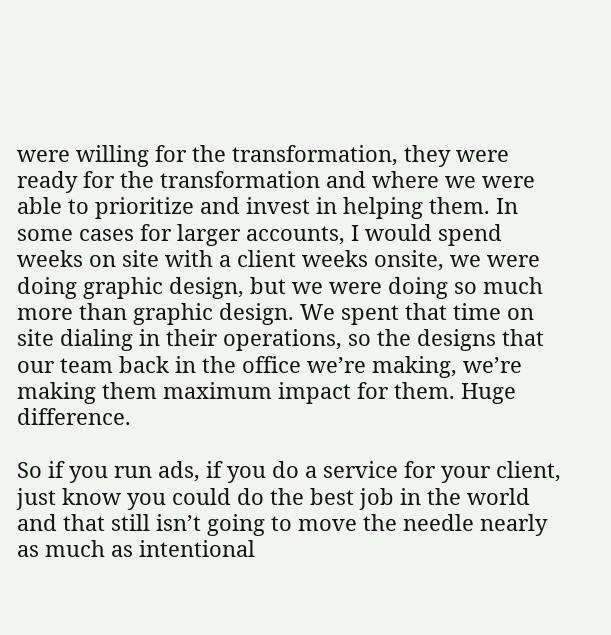were willing for the transformation, they were ready for the transformation and where we were able to prioritize and invest in helping them. In some cases for larger accounts, I would spend weeks on site with a client weeks onsite, we were doing graphic design, but we were doing so much more than graphic design. We spent that time on site dialing in their operations, so the designs that our team back in the office we’re making, we’re making them maximum impact for them. Huge difference.

So if you run ads, if you do a service for your client, just know you could do the best job in the world and that still isn’t going to move the needle nearly as much as intentional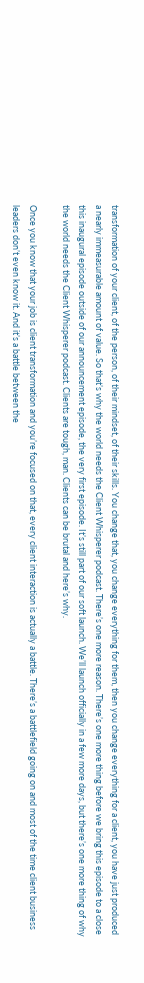transformation of your client, of the person, of their mindset, of their skills. You change that, you change everything for them, then you change everything for a client, you have just produced a nearly immeasurable amount of value. So that’s why the world needs the Client Whisperer podcast. There’s one more reason. There’s one more thing before we bring this episode to a close this inaugural episode outside of our announcement episode, the very first episode. It’s still part of our soft launch. We’ll launch officially in a few more days, but there’s one more thing of why the world needs the Client Whisperer podcast. Clients are tough, man. Clients can be brutal and here’s why.

Once you know that your job is client transformation and you’re focused on that, every client interaction is actually a battle. There’s a battlefield going on and most of the time client business leaders don’t even know it. And it’s a battle between the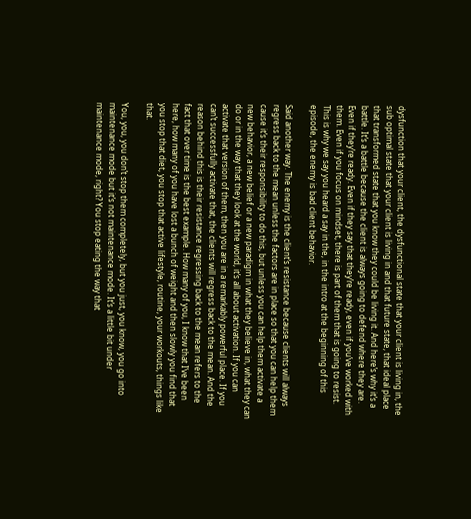dysfunction that your client, the dysfunctional state that your client is living in, the sub optimal state that your client is living in and that future state, that ideal place that transformed state that you know they could be living it. And here’s why it’s a battle. It’s a battle because the client is always going to defend where they are. Even if they’re ready. Even if they say that they’re ready, even if you’ve worked with them. Even if you focus on mindset, there is part of them that is going to resist. This is why we say you heard a say in the, in the intro at the beginning of this episode, the enemy is bad client behavior.

Said another way. The enemy is the client’s resistance because clients will always regress back to the mean unless the factors are in place so that you can help them cause it’s their responsibility to do this, but unless you can help them activate a new behavior, a new belief or a new paradigm in what they believe in, what they can do or in the way that they look at the world, it’s all about activation. If you can activate that version of them, then you are in a remarkably powerful place. If you can’t successfully activate that, the clients will regress back to the mean. And the reason behind this is their resistance regressing back to the mean refers to the fact that over time is the best example. How many of you, I know that I’ve been here, how many of you have lost a bunch of weight and then slowly you find that you stop that diet, you stop that active lifestyle, routine, your workouts, things like that.

You, you, you don’t stop them completely, but you just, you know, you go into maintenance mode but it’s not maintenance mode. It’s a little bit under maintenance mode, right? You stop eating the way that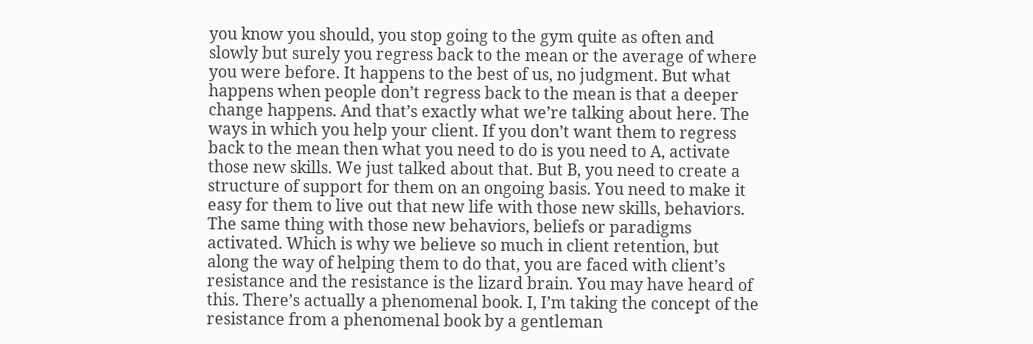you know you should, you stop going to the gym quite as often and slowly but surely you regress back to the mean or the average of where you were before. It happens to the best of us, no judgment. But what happens when people don’t regress back to the mean is that a deeper change happens. And that’s exactly what we’re talking about here. The ways in which you help your client. If you don’t want them to regress back to the mean then what you need to do is you need to A, activate those new skills. We just talked about that. But B, you need to create a structure of support for them on an ongoing basis. You need to make it easy for them to live out that new life with those new skills, behaviors. The same thing with those new behaviors, beliefs or paradigms activated. Which is why we believe so much in client retention, but along the way of helping them to do that, you are faced with client’s resistance and the resistance is the lizard brain. You may have heard of this. There’s actually a phenomenal book. I, I’m taking the concept of the resistance from a phenomenal book by a gentleman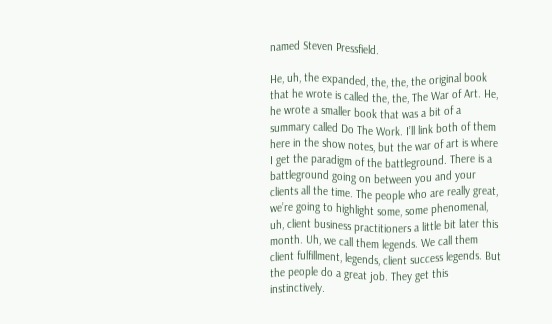named Steven Pressfield.

He, uh, the expanded, the, the, the original book that he wrote is called the, the, The War of Art. He, he wrote a smaller book that was a bit of a summary called Do The Work. I’ll link both of them here in the show notes, but the war of art is where I get the paradigm of the battleground. There is a battleground going on between you and your clients all the time. The people who are really great, we’re going to highlight some, some phenomenal, uh, client business practitioners a little bit later this month. Uh, we call them legends. We call them client fulfillment, legends, client success legends. But the people do a great job. They get this instinctively.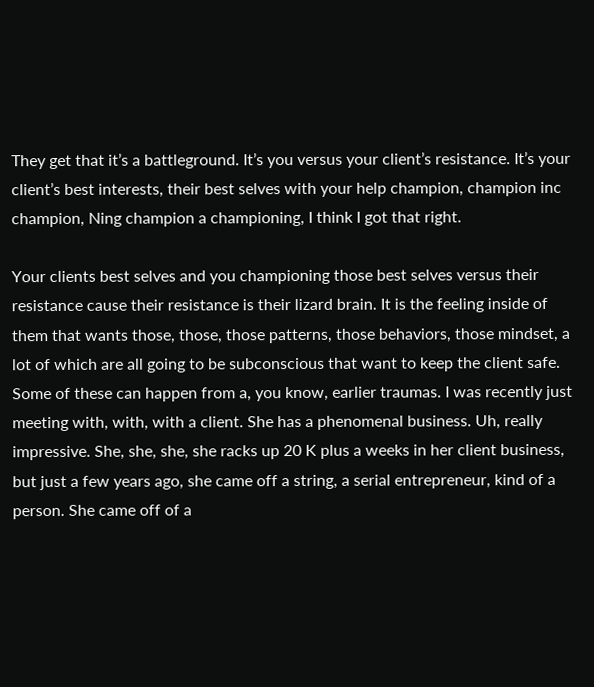They get that it’s a battleground. It’s you versus your client’s resistance. It’s your client’s best interests, their best selves with your help champion, champion inc champion, Ning champion a championing, I think I got that right.

Your clients best selves and you championing those best selves versus their resistance cause their resistance is their lizard brain. It is the feeling inside of them that wants those, those, those patterns, those behaviors, those mindset, a lot of which are all going to be subconscious that want to keep the client safe. Some of these can happen from a, you know, earlier traumas. I was recently just meeting with, with, with a client. She has a phenomenal business. Uh, really impressive. She, she, she, she racks up 20 K plus a weeks in her client business, but just a few years ago, she came off a string, a serial entrepreneur, kind of a person. She came off of a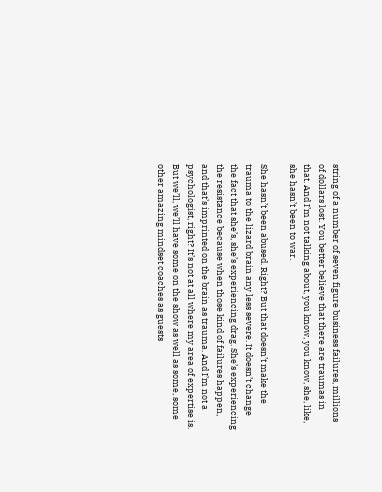string of a number of seven figure business failures, millions of dollars lost. You better believe that there are traumas in that. And I’m not talking about, you know, you know, she, like, she hasn’t been to war.

She hasn’t been abused. Right? But that doesn’t make the trauma to the lizard brain any less severe. It doesn’t change the fact that she’s, she’s experiencing drag. She’s experiencing the resistance because when those kind of failures happen, and that’s imprinted on the brain as trauma. And I’m not a psychologist, right? It’s not at all where my area of expertise is. But we’ll, we’ll have some on the show as well as some, some other amazing mindset coaches as guests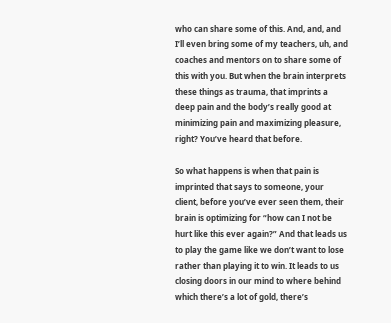who can share some of this. And, and, and I’ll even bring some of my teachers, uh, and coaches and mentors on to share some of this with you. But when the brain interprets these things as trauma, that imprints a deep pain and the body’s really good at minimizing pain and maximizing pleasure, right? You’ve heard that before.

So what happens is when that pain is imprinted that says to someone, your client, before you’ve ever seen them, their brain is optimizing for “how can I not be hurt like this ever again?” And that leads us to play the game like we don’t want to lose rather than playing it to win. It leads to us closing doors in our mind to where behind which there’s a lot of gold, there’s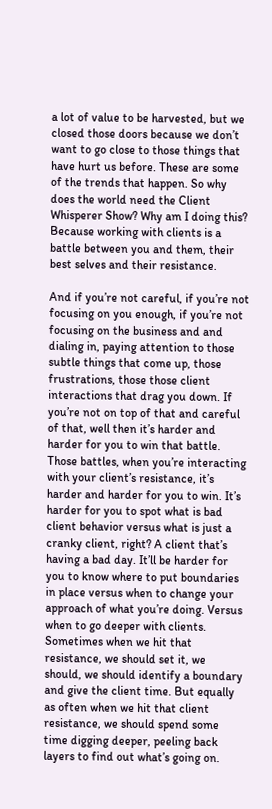a lot of value to be harvested, but we closed those doors because we don’t want to go close to those things that have hurt us before. These are some of the trends that happen. So why does the world need the Client Whisperer Show? Why am I doing this? Because working with clients is a battle between you and them, their best selves and their resistance.

And if you’re not careful, if you’re not focusing on you enough, if you’re not focusing on the business and and dialing in, paying attention to those subtle things that come up, those frustrations, those those client interactions that drag you down. If you’re not on top of that and careful of that, well then it’s harder and harder for you to win that battle. Those battles, when you’re interacting with your client’s resistance, it’s harder and harder for you to win. It’s harder for you to spot what is bad client behavior versus what is just a cranky client, right? A client that’s having a bad day. It’ll be harder for you to know where to put boundaries in place versus when to change your approach of what you’re doing. Versus when to go deeper with clients. Sometimes when we hit that resistance, we should set it, we should, we should identify a boundary and give the client time. But equally as often when we hit that client resistance, we should spend some time digging deeper, peeling back layers to find out what’s going on.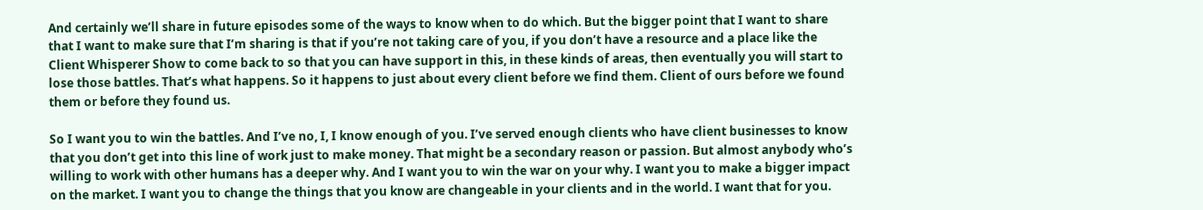And certainly we’ll share in future episodes some of the ways to know when to do which. But the bigger point that I want to share that I want to make sure that I’m sharing is that if you’re not taking care of you, if you don’t have a resource and a place like the Client Whisperer Show to come back to so that you can have support in this, in these kinds of areas, then eventually you will start to lose those battles. That’s what happens. So it happens to just about every client before we find them. Client of ours before we found them or before they found us.

So I want you to win the battles. And I’ve no, I, I know enough of you. I’ve served enough clients who have client businesses to know that you don’t get into this line of work just to make money. That might be a secondary reason or passion. But almost anybody who’s willing to work with other humans has a deeper why. And I want you to win the war on your why. I want you to make a bigger impact on the market. I want you to change the things that you know are changeable in your clients and in the world. I want that for you.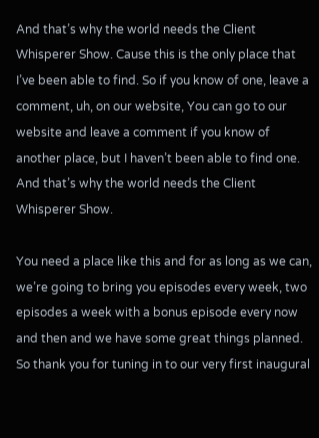And that’s why the world needs the Client Whisperer Show. Cause this is the only place that I’ve been able to find. So if you know of one, leave a comment, uh, on our website, You can go to our website and leave a comment if you know of another place, but I haven’t been able to find one. And that’s why the world needs the Client Whisperer Show.

You need a place like this and for as long as we can, we’re going to bring you episodes every week, two episodes a week with a bonus episode every now and then and we have some great things planned. So thank you for tuning in to our very first inaugural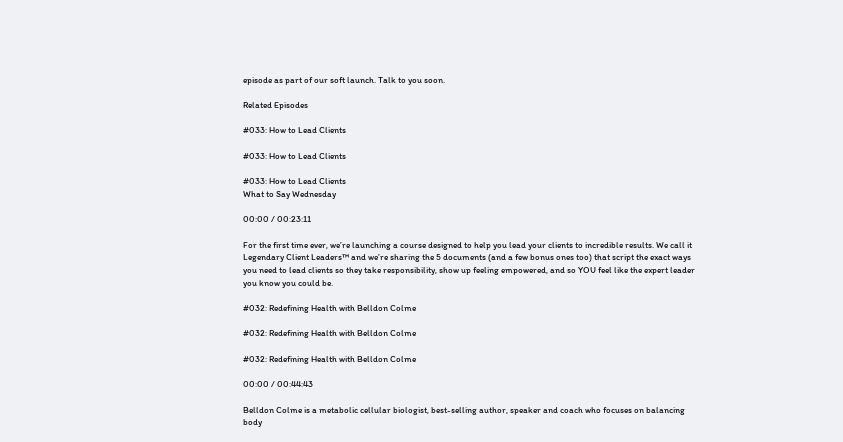episode as part of our soft launch. Talk to you soon.

Related Episodes

#033: How to Lead Clients

#033: How to Lead Clients

#033: How to Lead Clients
What to Say Wednesday

00:00 / 00:23:11

For the first time ever, we’re launching a course designed to help you lead your clients to incredible results. We call it Legendary Client Leaders™ and we’re sharing the 5 documents (and a few bonus ones too) that script the exact ways you need to lead clients so they take responsibility, show up feeling empowered, and so YOU feel like the expert leader you know you could be.

#032: Redefining Health with Belldon Colme

#032: Redefining Health with Belldon Colme

#032: Redefining Health with Belldon Colme

00:00 / 00:44:43

Belldon Colme is a metabolic cellular biologist, best-selling author, speaker and coach who focuses on balancing body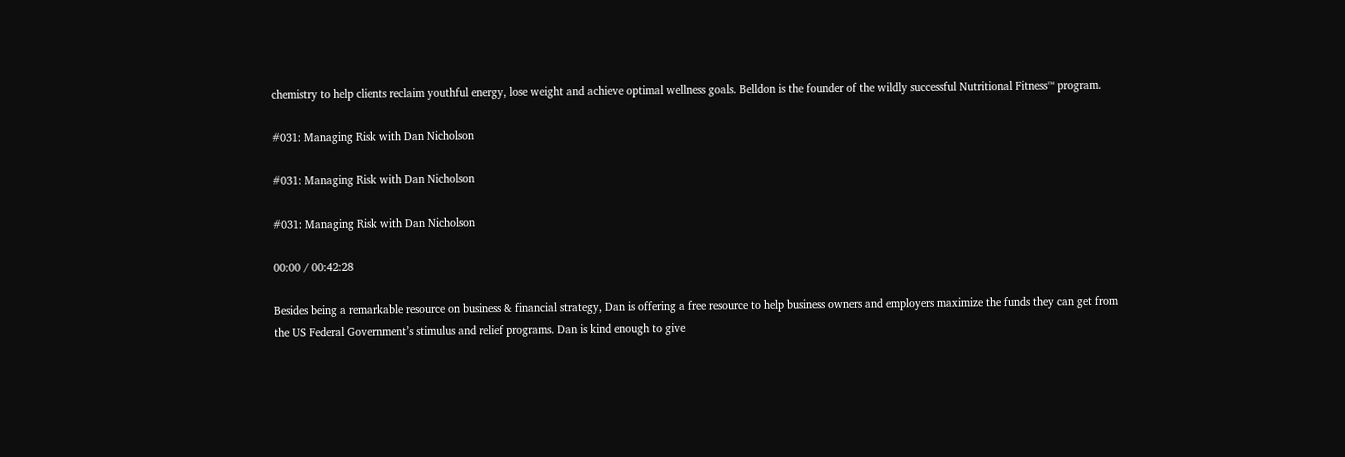chemistry to help clients reclaim youthful energy, lose weight and achieve optimal wellness goals. Belldon is the founder of the wildly successful Nutritional Fitness™ program.

#031: Managing Risk with Dan Nicholson

#031: Managing Risk with Dan Nicholson

#031: Managing Risk with Dan Nicholson

00:00 / 00:42:28

Besides being a remarkable resource on business & financial strategy, Dan is offering a free resource to help business owners and employers maximize the funds they can get from the US Federal Government’s stimulus and relief programs. Dan is kind enough to give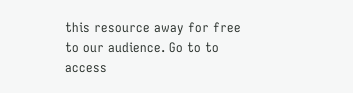this resource away for free to our audience. Go to to access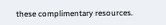these complimentary resources.